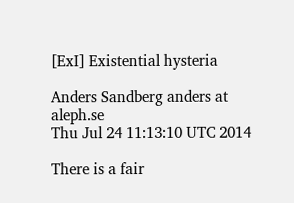[ExI] Existential hysteria

Anders Sandberg anders at aleph.se
Thu Jul 24 11:13:10 UTC 2014

There is a fair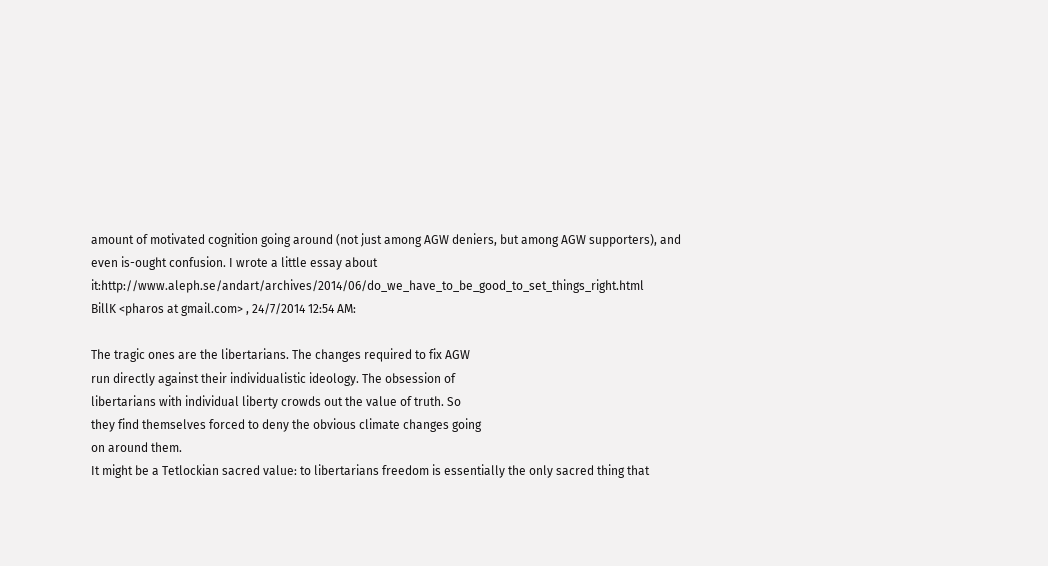amount of motivated cognition going around (not just among AGW deniers, but among AGW supporters), and even is-ought confusion. I wrote a little essay about it:http://www.aleph.se/andart/archives/2014/06/do_we_have_to_be_good_to_set_things_right.html
BillK <pharos at gmail.com> , 24/7/2014 12:54 AM:

The tragic ones are the libertarians. The changes required to fix AGW
run directly against their individualistic ideology. The obsession of
libertarians with individual liberty crowds out the value of truth. So
they find themselves forced to deny the obvious climate changes going
on around them.
It might be a Tetlockian sacred value: to libertarians freedom is essentially the only sacred thing that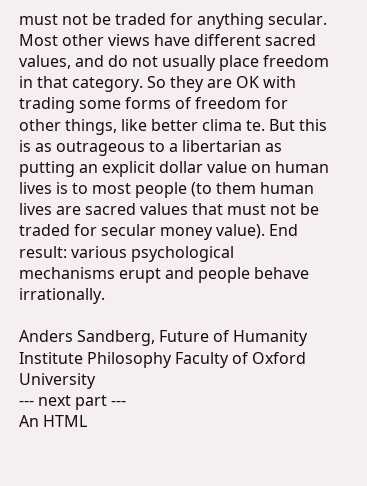must not be traded for anything secular. Most other views have different sacred values, and do not usually place freedom in that category. So they are OK with trading some forms of freedom for other things, like better clima te. But this is as outrageous to a libertarian as putting an explicit dollar value on human lives is to most people (to them human lives are sacred values that must not be traded for secular money value). End result: various psychological mechanisms erupt and people behave irrationally.

Anders Sandberg, Future of Humanity Institute Philosophy Faculty of Oxford University
--- next part ---
An HTML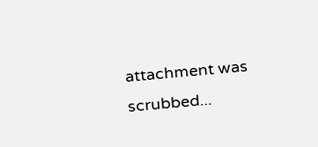attachment was scrubbed...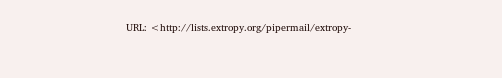URL: <http://lists.extropy.org/pipermail/extropy-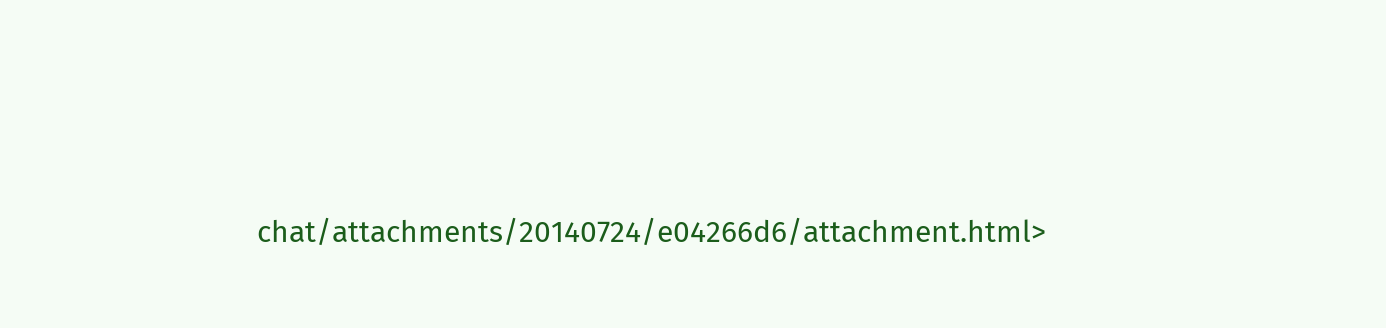chat/attachments/20140724/e04266d6/attachment.html>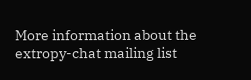More information about the extropy-chat mailing list